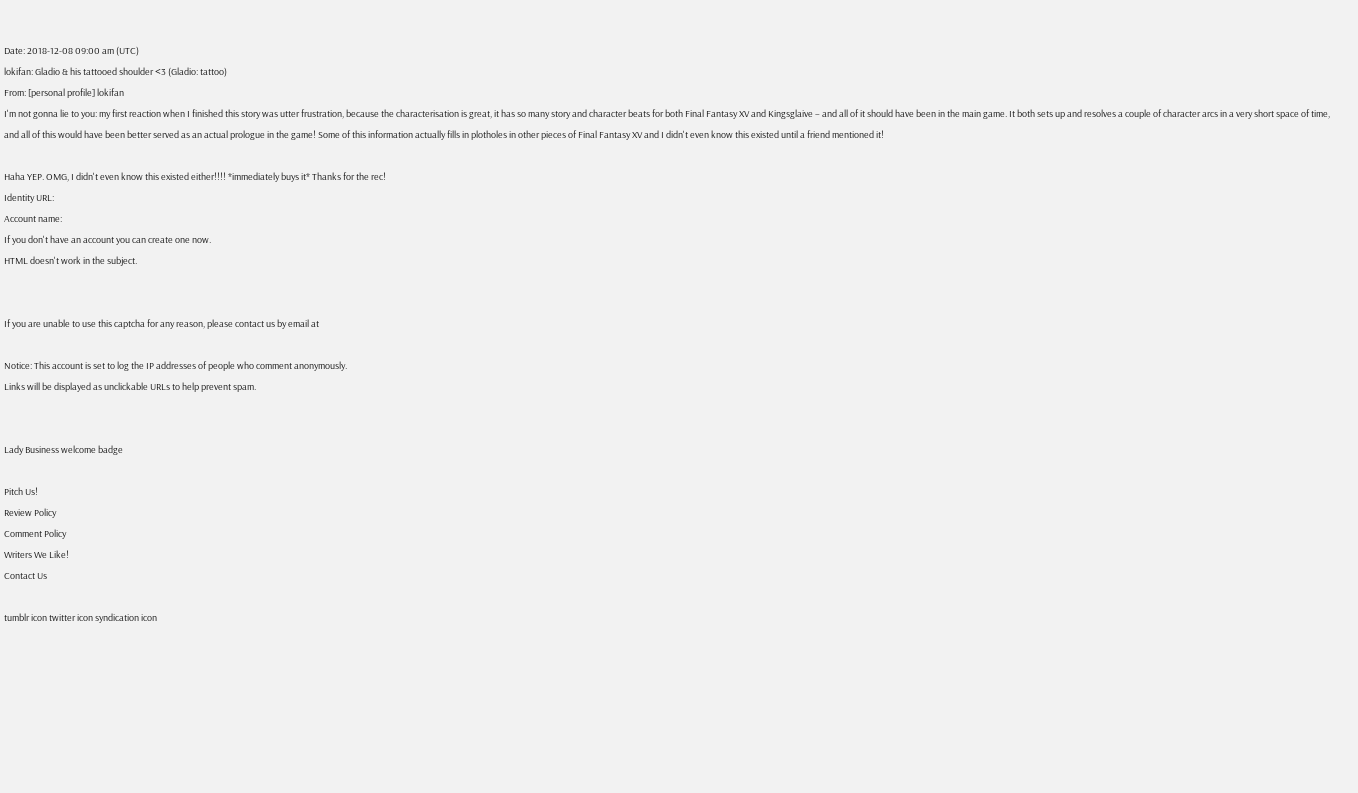Date: 2018-12-08 09:00 am (UTC)
lokifan: Gladio & his tattooed shoulder <3 (Gladio: tattoo)
From: [personal profile] lokifan
I'm not gonna lie to you: my first reaction when I finished this story was utter frustration, because the characterisation is great, it has so many story and character beats for both Final Fantasy XV and Kingsglaive – and all of it should have been in the main game. It both sets up and resolves a couple of character arcs in a very short space of time, and all of this would have been better served as an actual prologue in the game! Some of this information actually fills in plotholes in other pieces of Final Fantasy XV and I didn't even know this existed until a friend mentioned it!

Haha YEP. OMG, I didn't even know this existed either!!!! *immediately buys it* Thanks for the rec!
Identity URL:
Account name:
If you don't have an account you can create one now.
HTML doesn't work in the subject.


If you are unable to use this captcha for any reason, please contact us by email at

Notice: This account is set to log the IP addresses of people who comment anonymously.
Links will be displayed as unclickable URLs to help prevent spam.


Lady Business welcome badge

Pitch Us!
Review Policy
Comment Policy
Writers We Like!
Contact Us

tumblr icon twitter icon syndication icon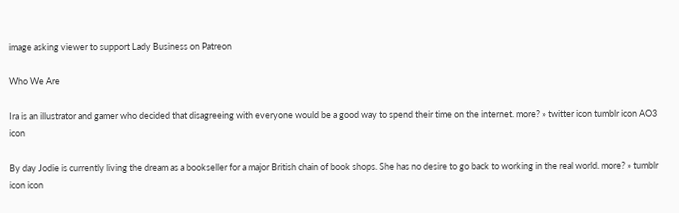image asking viewer to support Lady Business on Patreon

Who We Are

Ira is an illustrator and gamer who decided that disagreeing with everyone would be a good way to spend their time on the internet. more? » twitter icon tumblr icon AO3 icon

By day Jodie is currently living the dream as a bookseller for a major British chain of book shops. She has no desire to go back to working in the real world. more? » tumblr icon icon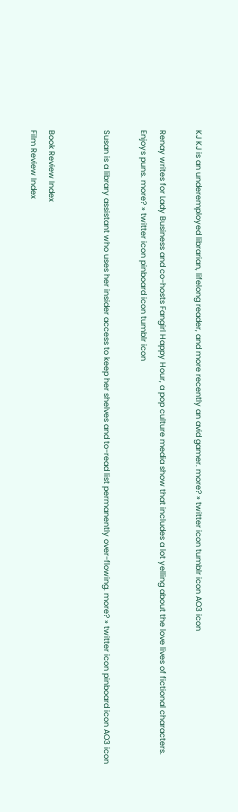KJ KJ is an underemployed librarian, lifelong reader, and more recently an avid gamer. more? » twitter icon tumblr icon AO3 icon

Renay writes for Lady Business and co-hosts Fangirl Happy Hour, a pop culture media show that includes a lot yelling about the love lives of fictional characters. Enjoys puns. more? » twitter icon pinboard icon tumblr icon

Susan is a library assistant who uses her insider access to keep her shelves and to-read list permanently over-flowing. more? » twitter icon pinboard icon AO3 icon


Book Review Index
Film Review Index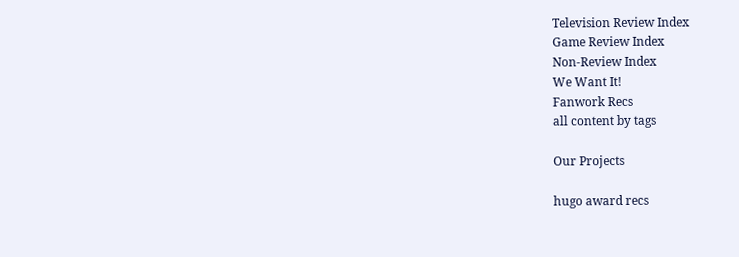Television Review Index
Game Review Index
Non-Review Index
We Want It!
Fanwork Recs
all content by tags

Our Projects

hugo award recs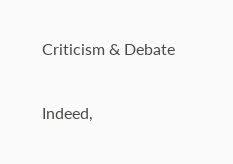Criticism & Debate

Indeed,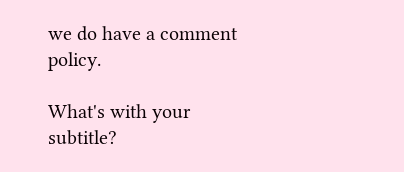we do have a comment policy.

What's with your subtitle?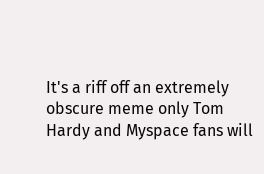It's a riff off an extremely obscure meme only Tom Hardy and Myspace fans will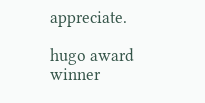appreciate.

hugo award winner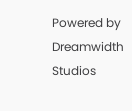Powered by Dreamwidth Studios